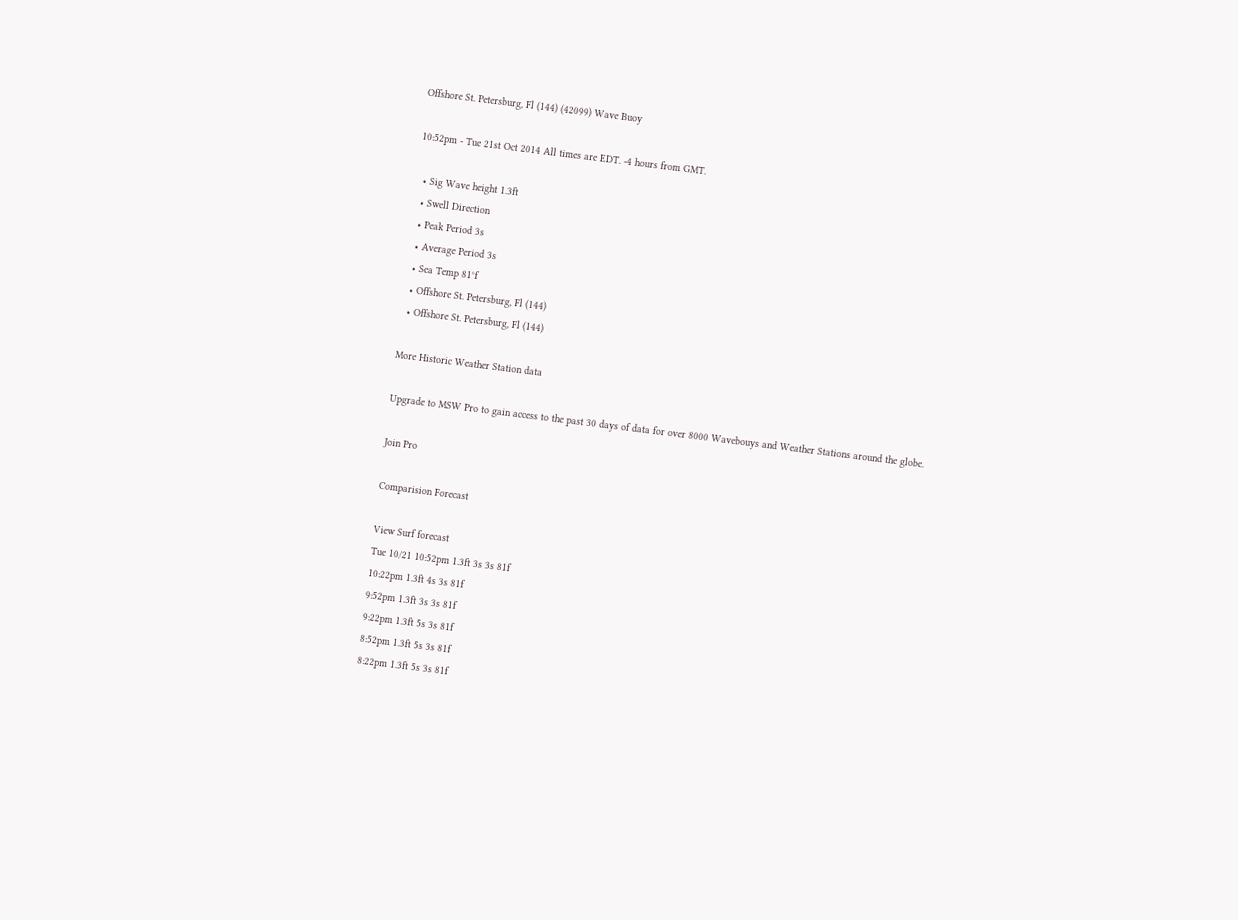Offshore St. Petersburg, Fl (144) (42099) Wave Buoy

10:52pm - Tue 21st Oct 2014 All times are EDT. -4 hours from GMT.

  • Sig Wave height 1.3ft
  • Swell Direction
  • Peak Period 3s
  • Average Period 3s
  • Sea Temp 81°f
  • Offshore St. Petersburg, Fl (144)
  • Offshore St. Petersburg, Fl (144)

More Historic Weather Station data

Upgrade to MSW Pro to gain access to the past 30 days of data for over 8000 Wavebouys and Weather Stations around the globe.

Join Pro

Comparision Forecast

View Surf forecast
Tue 10/21 10:52pm 1.3ft 3s 3s 81f
10:22pm 1.3ft 4s 3s 81f
9:52pm 1.3ft 3s 3s 81f
9:22pm 1.3ft 5s 3s 81f
8:52pm 1.3ft 5s 3s 81f
8:22pm 1.3ft 5s 3s 81f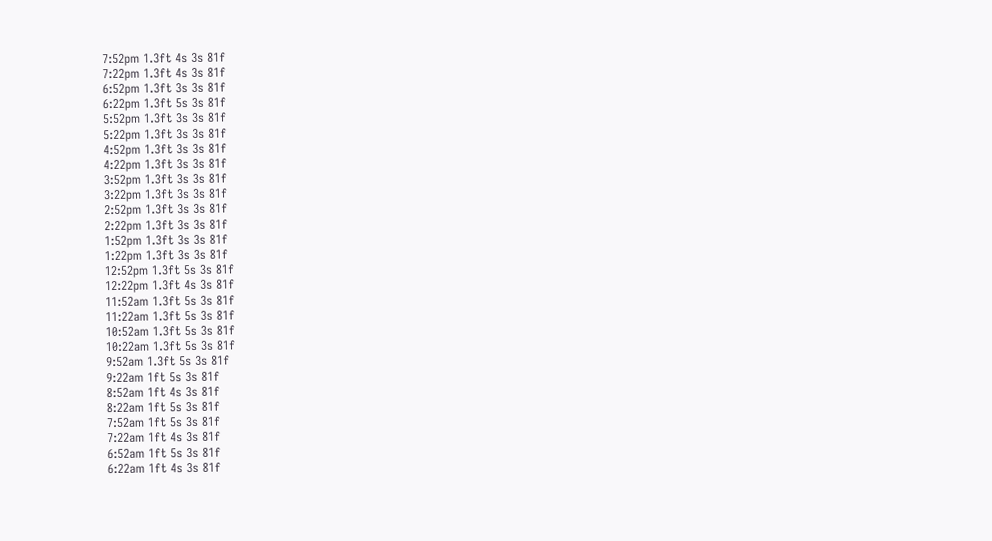7:52pm 1.3ft 4s 3s 81f
7:22pm 1.3ft 4s 3s 81f
6:52pm 1.3ft 3s 3s 81f
6:22pm 1.3ft 5s 3s 81f
5:52pm 1.3ft 3s 3s 81f
5:22pm 1.3ft 3s 3s 81f
4:52pm 1.3ft 3s 3s 81f
4:22pm 1.3ft 3s 3s 81f
3:52pm 1.3ft 3s 3s 81f
3:22pm 1.3ft 3s 3s 81f
2:52pm 1.3ft 3s 3s 81f
2:22pm 1.3ft 3s 3s 81f
1:52pm 1.3ft 3s 3s 81f
1:22pm 1.3ft 3s 3s 81f
12:52pm 1.3ft 5s 3s 81f
12:22pm 1.3ft 4s 3s 81f
11:52am 1.3ft 5s 3s 81f
11:22am 1.3ft 5s 3s 81f
10:52am 1.3ft 5s 3s 81f
10:22am 1.3ft 5s 3s 81f
9:52am 1.3ft 5s 3s 81f
9:22am 1ft 5s 3s 81f
8:52am 1ft 4s 3s 81f
8:22am 1ft 5s 3s 81f
7:52am 1ft 5s 3s 81f
7:22am 1ft 4s 3s 81f
6:52am 1ft 5s 3s 81f
6:22am 1ft 4s 3s 81f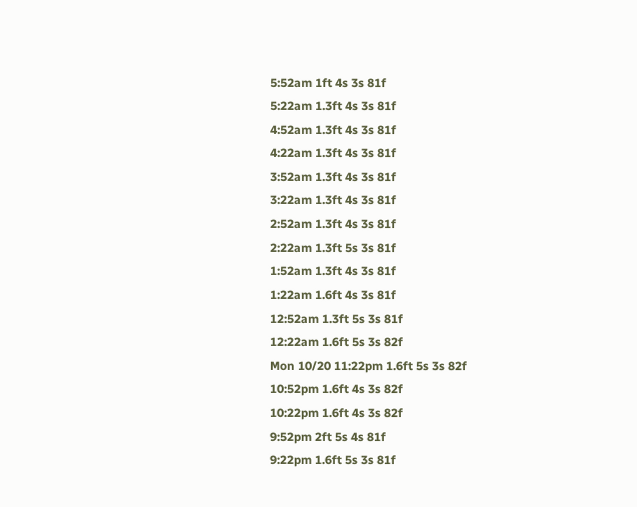5:52am 1ft 4s 3s 81f
5:22am 1.3ft 4s 3s 81f
4:52am 1.3ft 4s 3s 81f
4:22am 1.3ft 4s 3s 81f
3:52am 1.3ft 4s 3s 81f
3:22am 1.3ft 4s 3s 81f
2:52am 1.3ft 4s 3s 81f
2:22am 1.3ft 5s 3s 81f
1:52am 1.3ft 4s 3s 81f
1:22am 1.6ft 4s 3s 81f
12:52am 1.3ft 5s 3s 81f
12:22am 1.6ft 5s 3s 82f
Mon 10/20 11:22pm 1.6ft 5s 3s 82f
10:52pm 1.6ft 4s 3s 82f
10:22pm 1.6ft 4s 3s 82f
9:52pm 2ft 5s 4s 81f
9:22pm 1.6ft 5s 3s 81f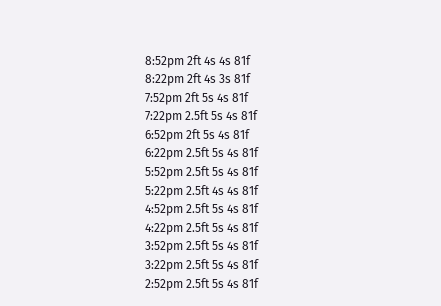8:52pm 2ft 4s 4s 81f
8:22pm 2ft 4s 3s 81f
7:52pm 2ft 5s 4s 81f
7:22pm 2.5ft 5s 4s 81f
6:52pm 2ft 5s 4s 81f
6:22pm 2.5ft 5s 4s 81f
5:52pm 2.5ft 5s 4s 81f
5:22pm 2.5ft 4s 4s 81f
4:52pm 2.5ft 5s 4s 81f
4:22pm 2.5ft 5s 4s 81f
3:52pm 2.5ft 5s 4s 81f
3:22pm 2.5ft 5s 4s 81f
2:52pm 2.5ft 5s 4s 81f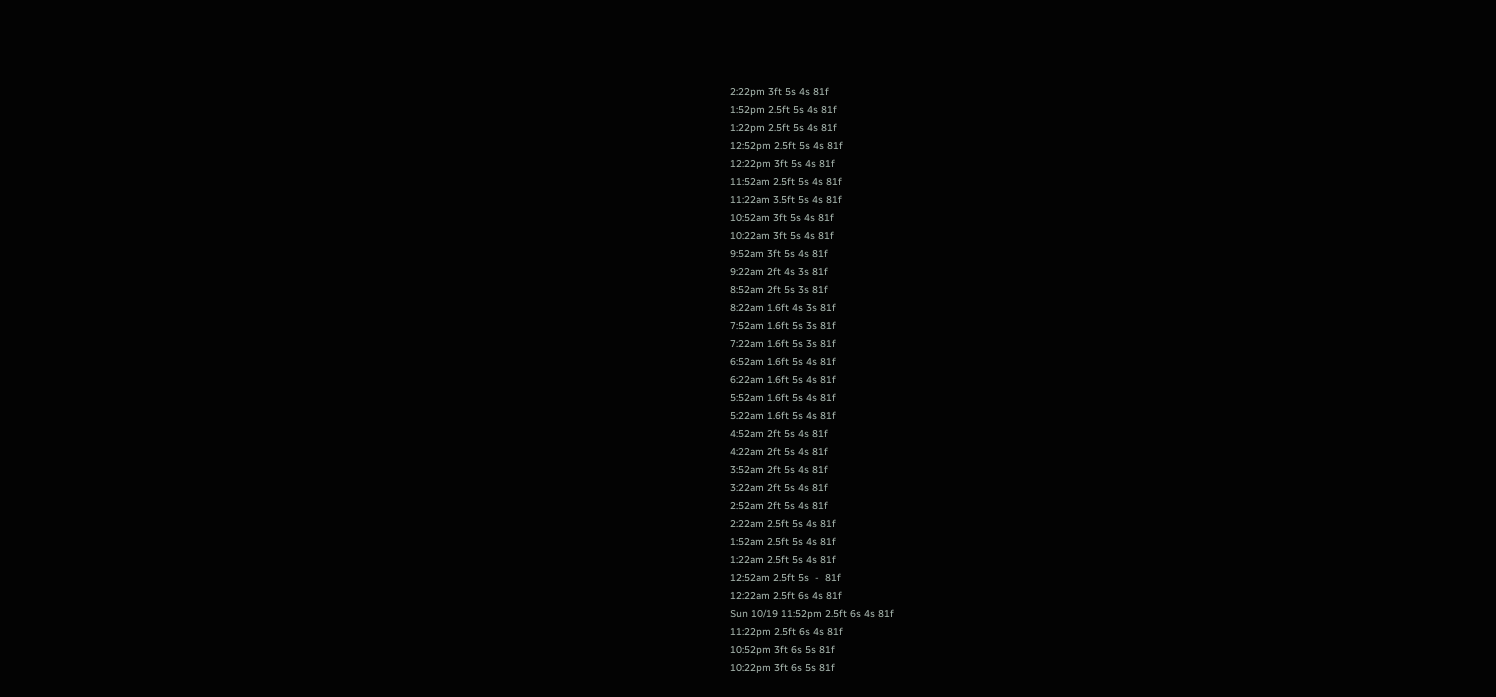2:22pm 3ft 5s 4s 81f
1:52pm 2.5ft 5s 4s 81f
1:22pm 2.5ft 5s 4s 81f
12:52pm 2.5ft 5s 4s 81f
12:22pm 3ft 5s 4s 81f
11:52am 2.5ft 5s 4s 81f
11:22am 3.5ft 5s 4s 81f
10:52am 3ft 5s 4s 81f
10:22am 3ft 5s 4s 81f
9:52am 3ft 5s 4s 81f
9:22am 2ft 4s 3s 81f
8:52am 2ft 5s 3s 81f
8:22am 1.6ft 4s 3s 81f
7:52am 1.6ft 5s 3s 81f
7:22am 1.6ft 5s 3s 81f
6:52am 1.6ft 5s 4s 81f
6:22am 1.6ft 5s 4s 81f
5:52am 1.6ft 5s 4s 81f
5:22am 1.6ft 5s 4s 81f
4:52am 2ft 5s 4s 81f
4:22am 2ft 5s 4s 81f
3:52am 2ft 5s 4s 81f
3:22am 2ft 5s 4s 81f
2:52am 2ft 5s 4s 81f
2:22am 2.5ft 5s 4s 81f
1:52am 2.5ft 5s 4s 81f
1:22am 2.5ft 5s 4s 81f
12:52am 2.5ft 5s  -  81f
12:22am 2.5ft 6s 4s 81f
Sun 10/19 11:52pm 2.5ft 6s 4s 81f
11:22pm 2.5ft 6s 4s 81f
10:52pm 3ft 6s 5s 81f
10:22pm 3ft 6s 5s 81f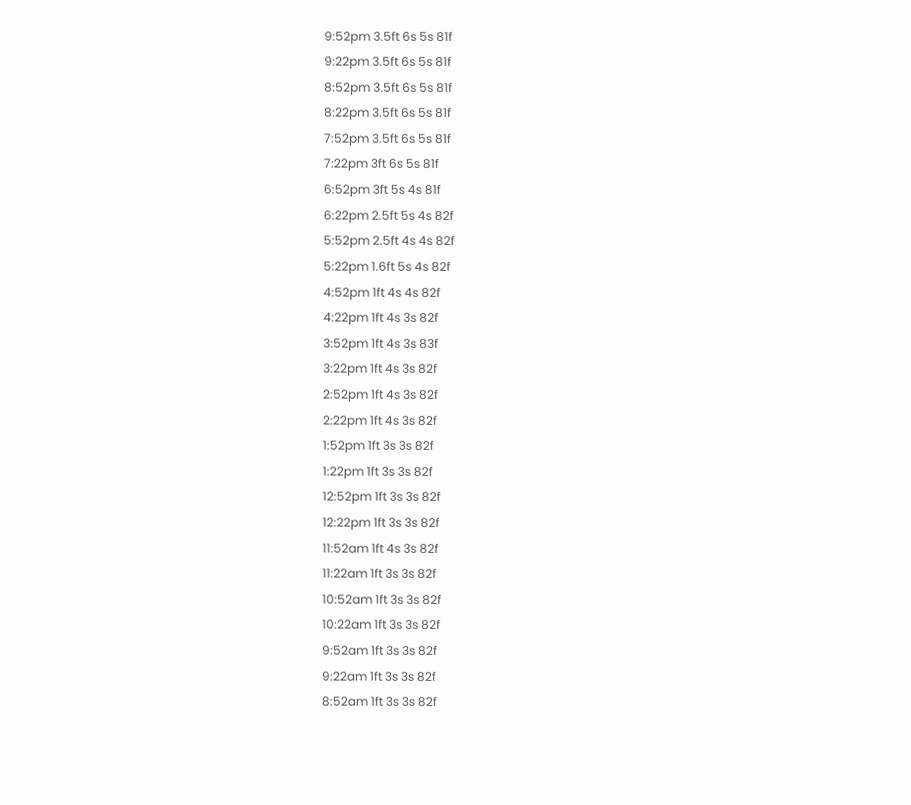9:52pm 3.5ft 6s 5s 81f
9:22pm 3.5ft 6s 5s 81f
8:52pm 3.5ft 6s 5s 81f
8:22pm 3.5ft 6s 5s 81f
7:52pm 3.5ft 6s 5s 81f
7:22pm 3ft 6s 5s 81f
6:52pm 3ft 5s 4s 81f
6:22pm 2.5ft 5s 4s 82f
5:52pm 2.5ft 4s 4s 82f
5:22pm 1.6ft 5s 4s 82f
4:52pm 1ft 4s 4s 82f
4:22pm 1ft 4s 3s 82f
3:52pm 1ft 4s 3s 83f
3:22pm 1ft 4s 3s 82f
2:52pm 1ft 4s 3s 82f
2:22pm 1ft 4s 3s 82f
1:52pm 1ft 3s 3s 82f
1:22pm 1ft 3s 3s 82f
12:52pm 1ft 3s 3s 82f
12:22pm 1ft 3s 3s 82f
11:52am 1ft 4s 3s 82f
11:22am 1ft 3s 3s 82f
10:52am 1ft 3s 3s 82f
10:22am 1ft 3s 3s 82f
9:52am 1ft 3s 3s 82f
9:22am 1ft 3s 3s 82f
8:52am 1ft 3s 3s 82f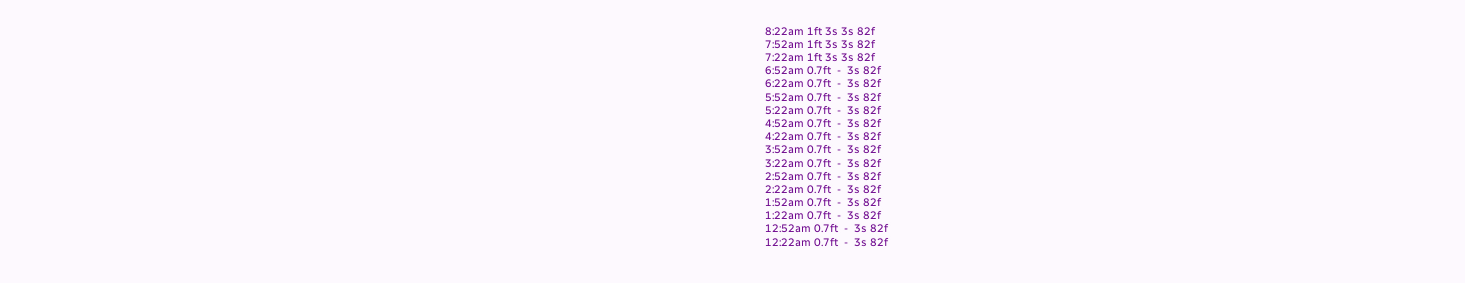8:22am 1ft 3s 3s 82f
7:52am 1ft 3s 3s 82f
7:22am 1ft 3s 3s 82f
6:52am 0.7ft  -  3s 82f
6:22am 0.7ft  -  3s 82f
5:52am 0.7ft  -  3s 82f
5:22am 0.7ft  -  3s 82f
4:52am 0.7ft  -  3s 82f
4:22am 0.7ft  -  3s 82f
3:52am 0.7ft  -  3s 82f
3:22am 0.7ft  -  3s 82f
2:52am 0.7ft  -  3s 82f
2:22am 0.7ft  -  3s 82f
1:52am 0.7ft  -  3s 82f
1:22am 0.7ft  -  3s 82f
12:52am 0.7ft  -  3s 82f
12:22am 0.7ft  -  3s 82f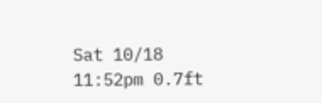Sat 10/18 11:52pm 0.7ft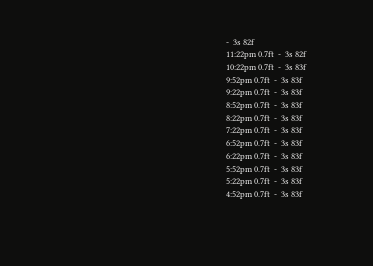-  3s 82f
11:22pm 0.7ft  -  3s 82f
10:22pm 0.7ft  -  3s 83f
9:52pm 0.7ft  -  3s 83f
9:22pm 0.7ft  -  3s 83f
8:52pm 0.7ft  -  3s 83f
8:22pm 0.7ft  -  3s 83f
7:22pm 0.7ft  -  3s 83f
6:52pm 0.7ft  -  3s 83f
6:22pm 0.7ft  -  3s 83f
5:52pm 0.7ft  -  3s 83f
5:22pm 0.7ft  -  3s 83f
4:52pm 0.7ft  -  3s 83f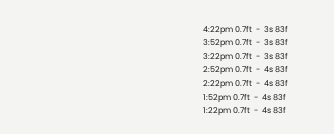4:22pm 0.7ft  -  3s 83f
3:52pm 0.7ft  -  3s 83f
3:22pm 0.7ft  -  3s 83f
2:52pm 0.7ft  -  4s 83f
2:22pm 0.7ft  -  4s 83f
1:52pm 0.7ft  -  4s 83f
1:22pm 0.7ft  -  4s 83f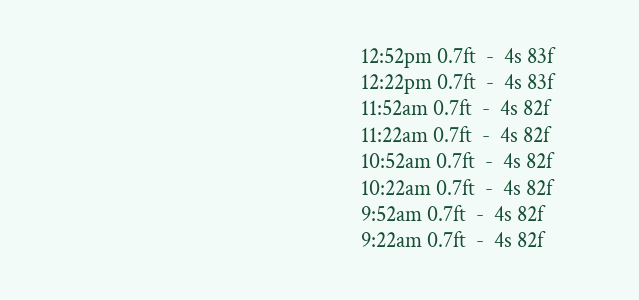12:52pm 0.7ft  -  4s 83f
12:22pm 0.7ft  -  4s 83f
11:52am 0.7ft  -  4s 82f
11:22am 0.7ft  -  4s 82f
10:52am 0.7ft  -  4s 82f
10:22am 0.7ft  -  4s 82f
9:52am 0.7ft  -  4s 82f
9:22am 0.7ft  -  4s 82f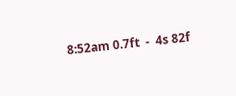8:52am 0.7ft  -  4s 82f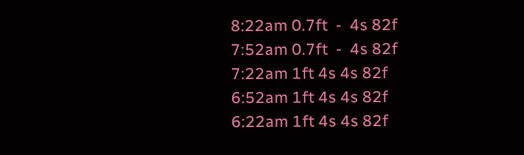8:22am 0.7ft  -  4s 82f
7:52am 0.7ft  -  4s 82f
7:22am 1ft 4s 4s 82f
6:52am 1ft 4s 4s 82f
6:22am 1ft 4s 4s 82f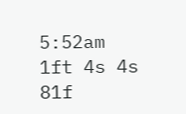5:52am 1ft 4s 4s 81f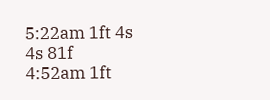5:22am 1ft 4s 4s 81f
4:52am 1ft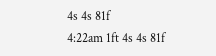4s 4s 81f
4:22am 1ft 4s 4s 81f